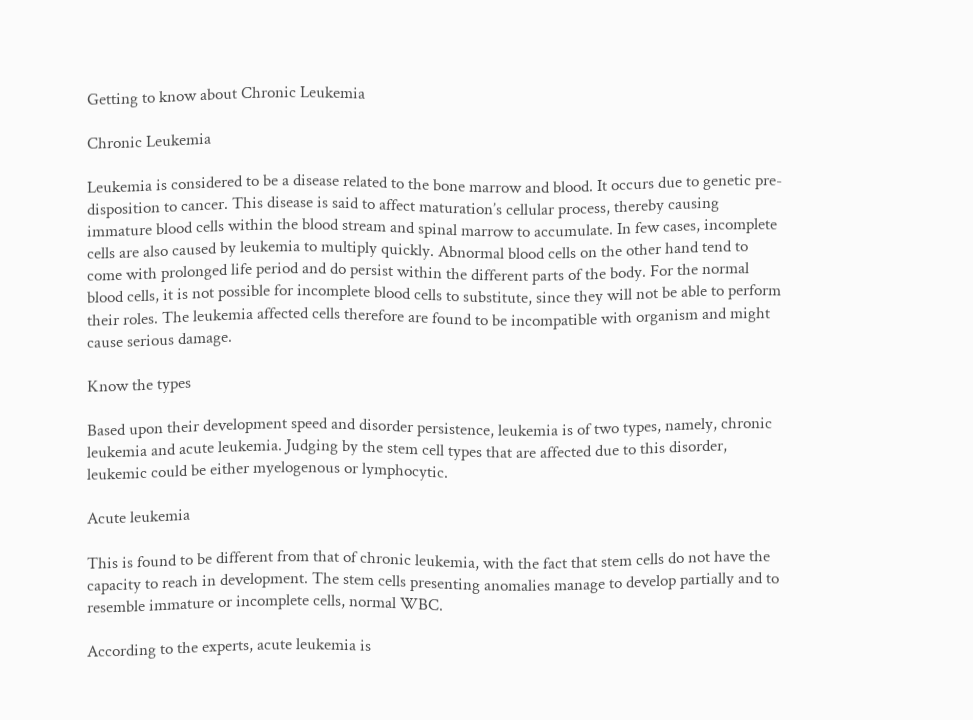Getting to know about Chronic Leukemia

Chronic Leukemia

Leukemia is considered to be a disease related to the bone marrow and blood. It occurs due to genetic pre-disposition to cancer. This disease is said to affect maturation’s cellular process, thereby causing immature blood cells within the blood stream and spinal marrow to accumulate. In few cases, incomplete cells are also caused by leukemia to multiply quickly. Abnormal blood cells on the other hand tend to come with prolonged life period and do persist within the different parts of the body. For the normal blood cells, it is not possible for incomplete blood cells to substitute, since they will not be able to perform their roles. The leukemia affected cells therefore are found to be incompatible with organism and might cause serious damage.

Know the types

Based upon their development speed and disorder persistence, leukemia is of two types, namely, chronic leukemia and acute leukemia. Judging by the stem cell types that are affected due to this disorder, leukemic could be either myelogenous or lymphocytic.

Acute leukemia

This is found to be different from that of chronic leukemia, with the fact that stem cells do not have the capacity to reach in development. The stem cells presenting anomalies manage to develop partially and to resemble immature or incomplete cells, normal WBC.

According to the experts, acute leukemia is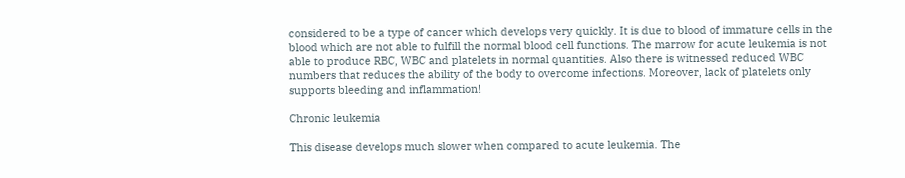considered to be a type of cancer which develops very quickly. It is due to blood of immature cells in the blood which are not able to fulfill the normal blood cell functions. The marrow for acute leukemia is not able to produce RBC, WBC and platelets in normal quantities. Also there is witnessed reduced WBC numbers that reduces the ability of the body to overcome infections. Moreover, lack of platelets only supports bleeding and inflammation!

Chronic leukemia

This disease develops much slower when compared to acute leukemia. The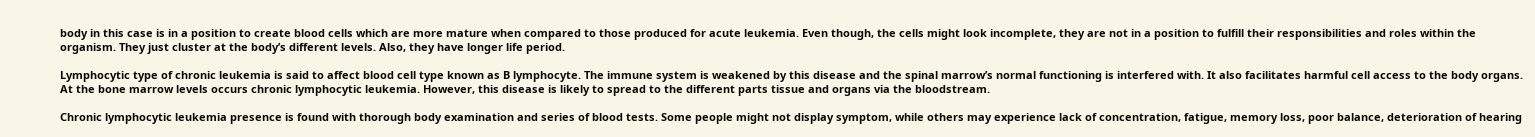body in this case is in a position to create blood cells which are more mature when compared to those produced for acute leukemia. Even though, the cells might look incomplete, they are not in a position to fulfill their responsibilities and roles within the organism. They just cluster at the body’s different levels. Also, they have longer life period.

Lymphocytic type of chronic leukemia is said to affect blood cell type known as B lymphocyte. The immune system is weakened by this disease and the spinal marrow’s normal functioning is interfered with. It also facilitates harmful cell access to the body organs. At the bone marrow levels occurs chronic lymphocytic leukemia. However, this disease is likely to spread to the different parts tissue and organs via the bloodstream.

Chronic lymphocytic leukemia presence is found with thorough body examination and series of blood tests. Some people might not display symptom, while others may experience lack of concentration, fatigue, memory loss, poor balance, deterioration of hearing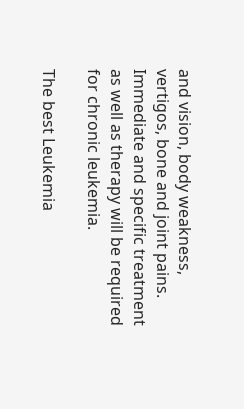and vision, body weakness, vertigos, bone and joint pains. Immediate and specific treatment as well as therapy will be required for chronic leukemia.

The best Leukemia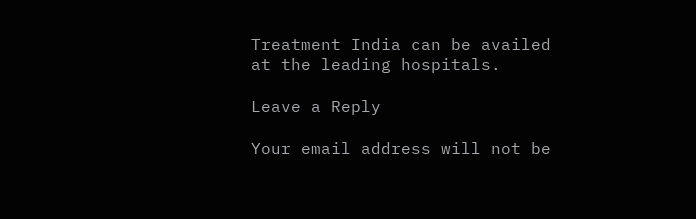Treatment India can be availed at the leading hospitals.

Leave a Reply

Your email address will not be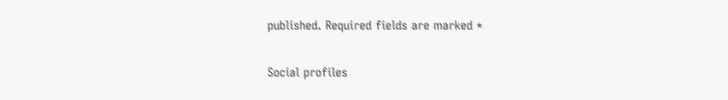published. Required fields are marked *

Social profiles